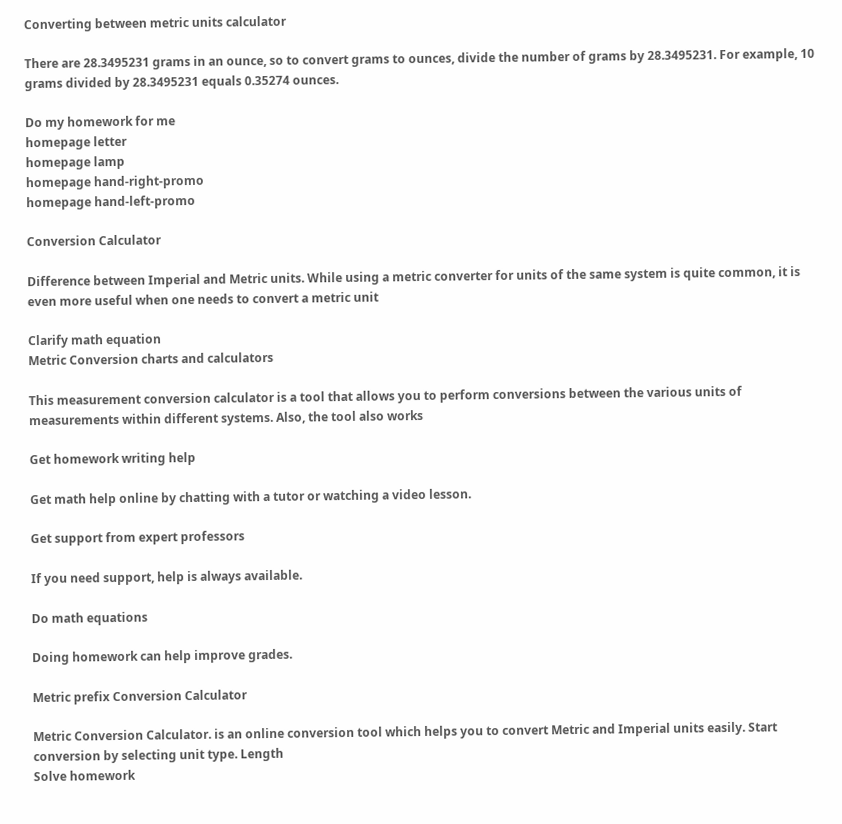Converting between metric units calculator

There are 28.3495231 grams in an ounce, so to convert grams to ounces, divide the number of grams by 28.3495231. For example, 10 grams divided by 28.3495231 equals 0.35274 ounces.

Do my homework for me
homepage letter
homepage lamp
homepage hand-right-promo
homepage hand-left-promo

Conversion Calculator

Difference between Imperial and Metric units. While using a metric converter for units of the same system is quite common, it is even more useful when one needs to convert a metric unit

Clarify math equation
Metric Conversion charts and calculators

This measurement conversion calculator is a tool that allows you to perform conversions between the various units of measurements within different systems. Also, the tool also works

Get homework writing help

Get math help online by chatting with a tutor or watching a video lesson.

Get support from expert professors

If you need support, help is always available.

Do math equations

Doing homework can help improve grades.

Metric prefix Conversion Calculator

Metric Conversion Calculator. is an online conversion tool which helps you to convert Metric and Imperial units easily. Start conversion by selecting unit type. Length
Solve homework